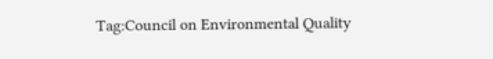Tag:Council on Environmental Quality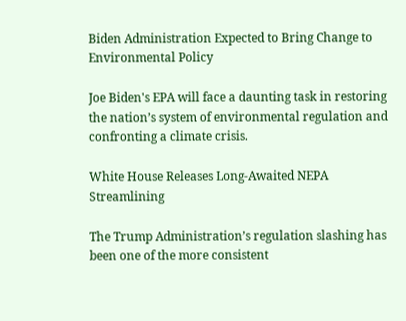Biden Administration Expected to Bring Change to Environmental Policy

Joe Biden's EPA will face a daunting task in restoring the nation’s system of environmental regulation and confronting a climate crisis.

White House Releases Long-Awaited NEPA Streamlining

The Trump Administration’s regulation slashing has been one of the more consistent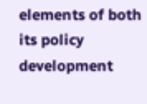elements of both its policy development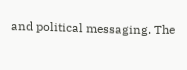and political messaging. The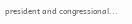president and congressional...